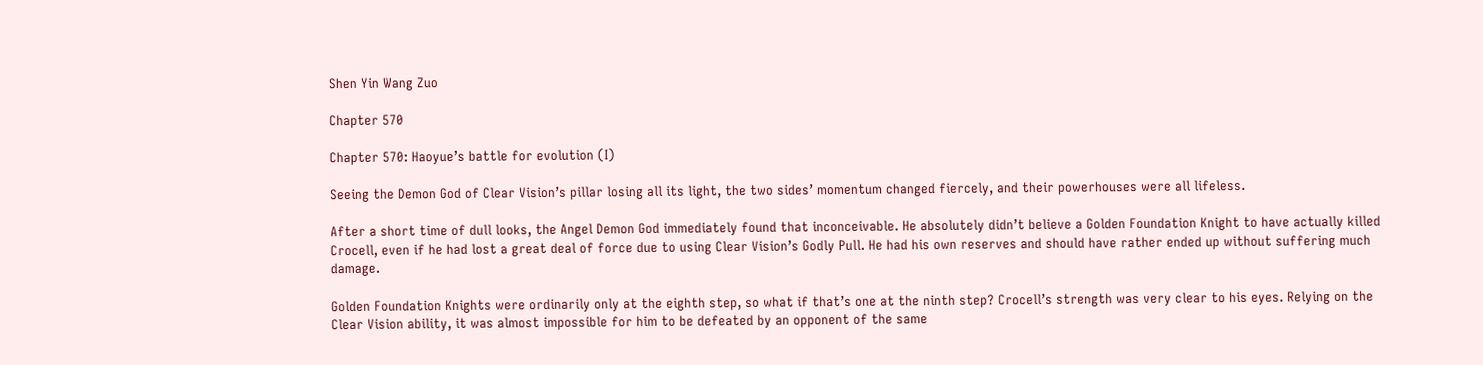Shen Yin Wang Zuo

Chapter 570

Chapter 570: Haoyue’s battle for evolution (I)

Seeing the Demon God of Clear Vision’s pillar losing all its light, the two sides’ momentum changed fiercely, and their powerhouses were all lifeless.

After a short time of dull looks, the Angel Demon God immediately found that inconceivable. He absolutely didn’t believe a Golden Foundation Knight to have actually killed Crocell, even if he had lost a great deal of force due to using Clear Vision’s Godly Pull. He had his own reserves and should have rather ended up without suffering much damage.

Golden Foundation Knights were ordinarily only at the eighth step, so what if that’s one at the ninth step? Crocell’s strength was very clear to his eyes. Relying on the Clear Vision ability, it was almost impossible for him to be defeated by an opponent of the same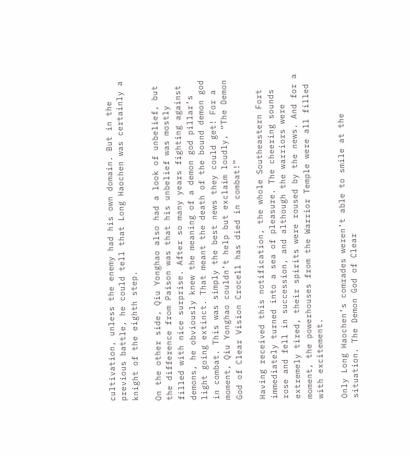cultivation, unless the enemy had his own domain. But in the previous battle, he could tell that Long Haochen was certainly a knight of the eighth step.

On the other side, Qiu Yonghao also had a look of unbelief, but the difference from Paison was that his unbelief was mostly filled with nice surprise. After so many years fighting against demons, he obviously knew the meaning of a demon god pillar’s light going extinct. That meant the death of the bound demon god in combat. This was simply the best news they could get! For a moment, Qiu Yonghao couldn’t help but exclaim loudly, “The Demon God of Clear Vision Crocell has died in combat!”

Having received this notification, the whole Southeastern Fort immediately turned into a sea of pleasure. The cheering sounds rose and fell in succession, and although the warriors were extremely tired, their spirits were roused by the news. And for a moment, the powerhouses from the Warrior Temple were all filled with excitement.

Only Long Haochen’s comrades weren’t able to smile at the situation. The Demon God of Clear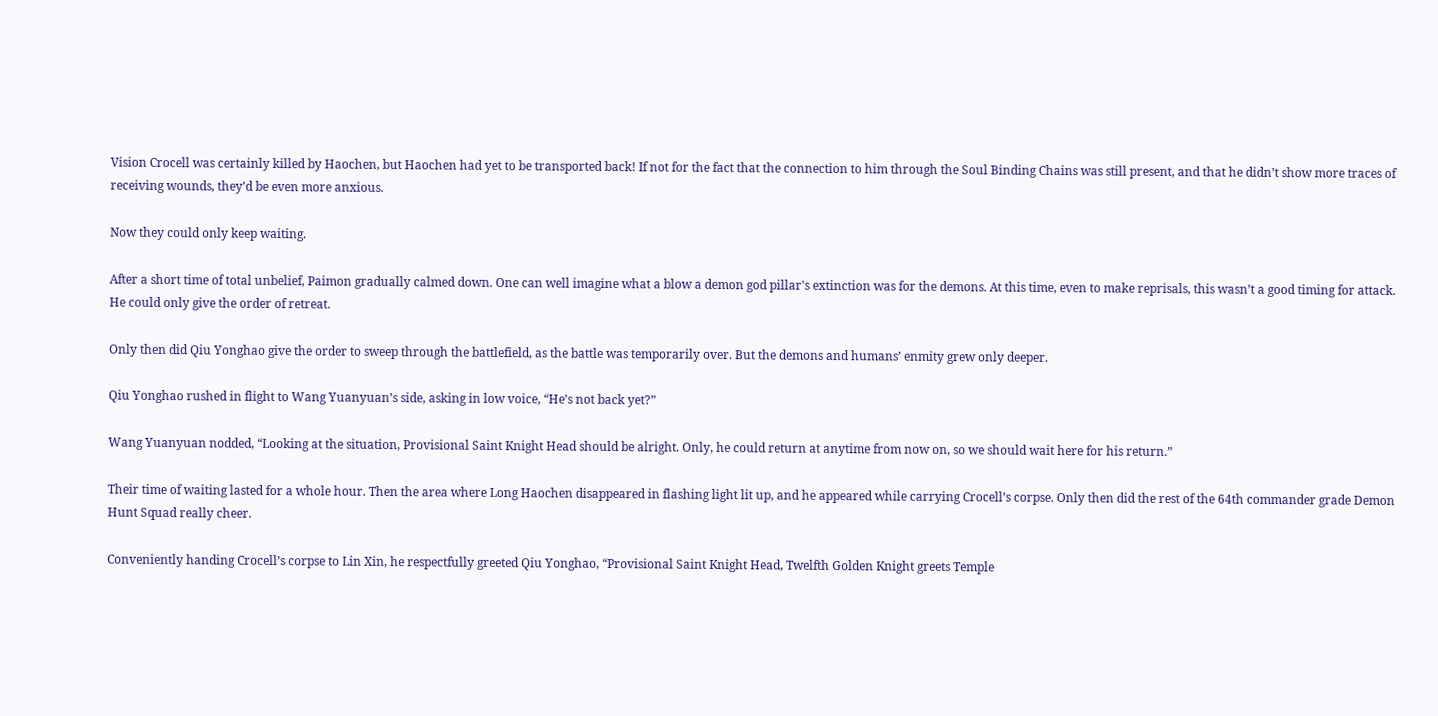Vision Crocell was certainly killed by Haochen, but Haochen had yet to be transported back! If not for the fact that the connection to him through the Soul Binding Chains was still present, and that he didn’t show more traces of receiving wounds, they’d be even more anxious.

Now they could only keep waiting.

After a short time of total unbelief, Paimon gradually calmed down. One can well imagine what a blow a demon god pillar's extinction was for the demons. At this time, even to make reprisals, this wasn’t a good timing for attack. He could only give the order of retreat.

Only then did Qiu Yonghao give the order to sweep through the battlefield, as the battle was temporarily over. But the demons and humans’ enmity grew only deeper.

Qiu Yonghao rushed in flight to Wang Yuanyuan’s side, asking in low voice, “He’s not back yet?”

Wang Yuanyuan nodded, “Looking at the situation, Provisional Saint Knight Head should be alright. Only, he could return at anytime from now on, so we should wait here for his return.”

Their time of waiting lasted for a whole hour. Then the area where Long Haochen disappeared in flashing light lit up, and he appeared while carrying Crocell’s corpse. Only then did the rest of the 64th commander grade Demon Hunt Squad really cheer.

Conveniently handing Crocell’s corpse to Lin Xin, he respectfully greeted Qiu Yonghao, “Provisional Saint Knight Head, Twelfth Golden Knight greets Temple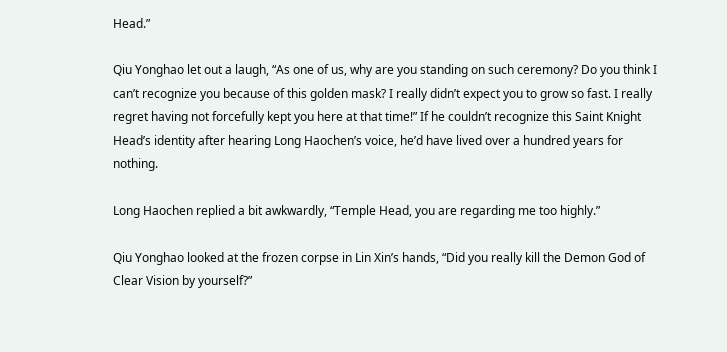Head.”

Qiu Yonghao let out a laugh, “As one of us, why are you standing on such ceremony? Do you think I can’t recognize you because of this golden mask? I really didn’t expect you to grow so fast. I really regret having not forcefully kept you here at that time!” If he couldn’t recognize this Saint Knight Head’s identity after hearing Long Haochen’s voice, he’d have lived over a hundred years for nothing.

Long Haochen replied a bit awkwardly, “Temple Head, you are regarding me too highly.”

Qiu Yonghao looked at the frozen corpse in Lin Xin’s hands, “Did you really kill the Demon God of Clear Vision by yourself?”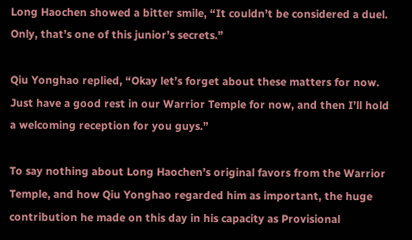Long Haochen showed a bitter smile, “It couldn’t be considered a duel. Only, that’s one of this junior’s secrets.”

Qiu Yonghao replied, “Okay let’s forget about these matters for now. Just have a good rest in our Warrior Temple for now, and then I’ll hold a welcoming reception for you guys.”

To say nothing about Long Haochen’s original favors from the Warrior Temple, and how Qiu Yonghao regarded him as important, the huge contribution he made on this day in his capacity as Provisional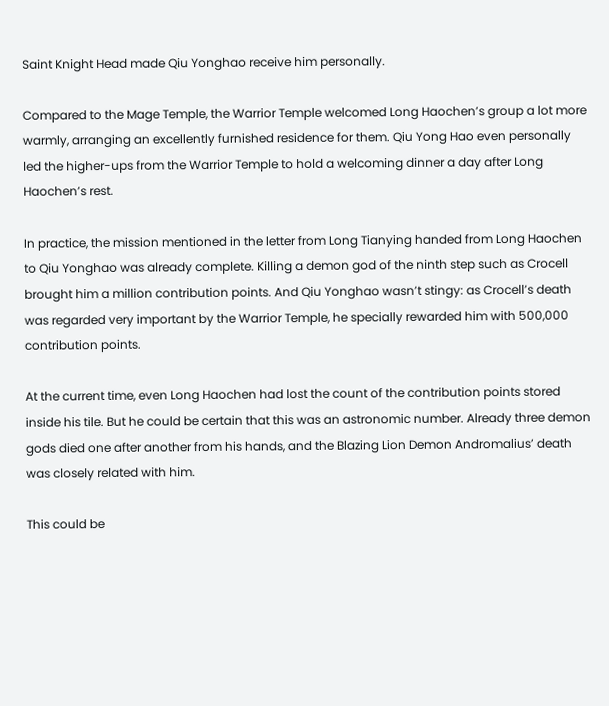Saint Knight Head made Qiu Yonghao receive him personally.

Compared to the Mage Temple, the Warrior Temple welcomed Long Haochen’s group a lot more warmly, arranging an excellently furnished residence for them. Qiu Yong Hao even personally led the higher-ups from the Warrior Temple to hold a welcoming dinner a day after Long Haochen’s rest.

In practice, the mission mentioned in the letter from Long Tianying handed from Long Haochen to Qiu Yonghao was already complete. Killing a demon god of the ninth step such as Crocell brought him a million contribution points. And Qiu Yonghao wasn’t stingy: as Crocell’s death was regarded very important by the Warrior Temple, he specially rewarded him with 500,000 contribution points.

At the current time, even Long Haochen had lost the count of the contribution points stored inside his tile. But he could be certain that this was an astronomic number. Already three demon gods died one after another from his hands, and the Blazing Lion Demon Andromalius’ death was closely related with him.

This could be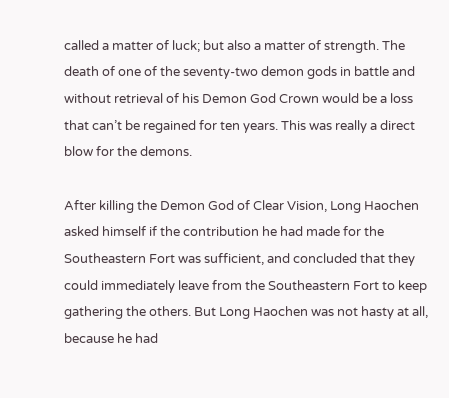called a matter of luck; but also a matter of strength. The death of one of the seventy-two demon gods in battle and without retrieval of his Demon God Crown would be a loss that can’t be regained for ten years. This was really a direct blow for the demons.

After killing the Demon God of Clear Vision, Long Haochen asked himself if the contribution he had made for the Southeastern Fort was sufficient, and concluded that they could immediately leave from the Southeastern Fort to keep gathering the others. But Long Haochen was not hasty at all, because he had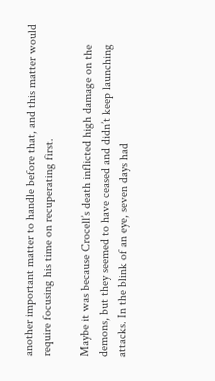another important matter to handle before that, and this matter would require focusing his time on recuperating first.

Maybe it was because Crocell’s death inflicted high damage on the demons, but they seemed to have ceased and didn’t keep launching attacks. In the blink of an eye, seven days had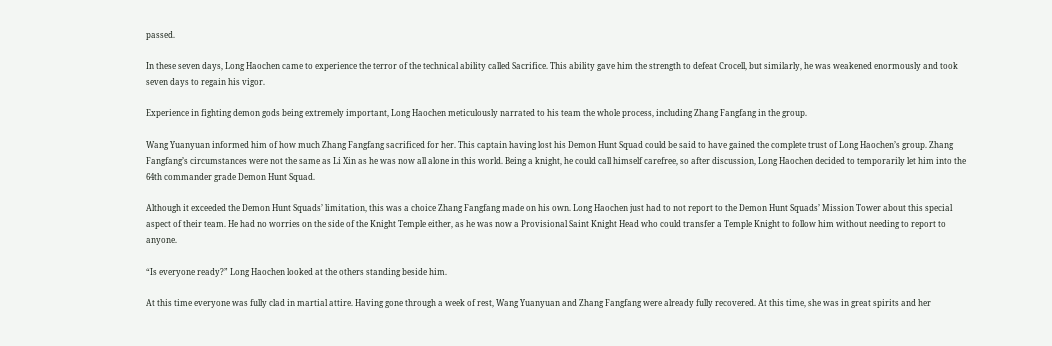passed.

In these seven days, Long Haochen came to experience the terror of the technical ability called Sacrifice. This ability gave him the strength to defeat Crocell, but similarly, he was weakened enormously and took seven days to regain his vigor.

Experience in fighting demon gods being extremely important, Long Haochen meticulously narrated to his team the whole process, including Zhang Fangfang in the group.

Wang Yuanyuan informed him of how much Zhang Fangfang sacrificed for her. This captain having lost his Demon Hunt Squad could be said to have gained the complete trust of Long Haochen’s group. Zhang Fangfang’s circumstances were not the same as Li Xin as he was now all alone in this world. Being a knight, he could call himself carefree, so after discussion, Long Haochen decided to temporarily let him into the 64th commander grade Demon Hunt Squad.

Although it exceeded the Demon Hunt Squads’ limitation, this was a choice Zhang Fangfang made on his own. Long Haochen just had to not report to the Demon Hunt Squads’ Mission Tower about this special aspect of their team. He had no worries on the side of the Knight Temple either, as he was now a Provisional Saint Knight Head who could transfer a Temple Knight to follow him without needing to report to anyone.

“Is everyone ready?” Long Haochen looked at the others standing beside him.

At this time everyone was fully clad in martial attire. Having gone through a week of rest, Wang Yuanyuan and Zhang Fangfang were already fully recovered. At this time, she was in great spirits and her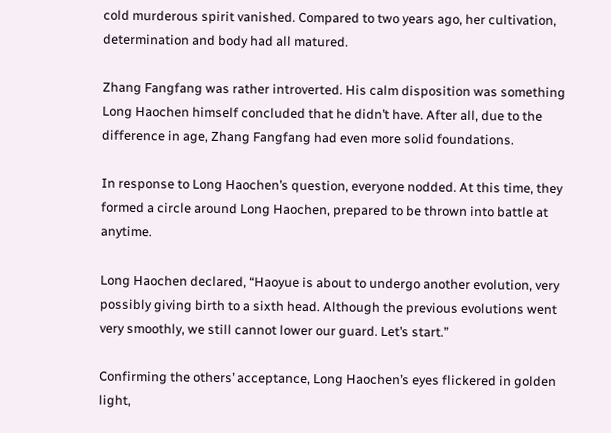cold murderous spirit vanished. Compared to two years ago, her cultivation, determination and body had all matured.

Zhang Fangfang was rather introverted. His calm disposition was something Long Haochen himself concluded that he didn’t have. After all, due to the difference in age, Zhang Fangfang had even more solid foundations.

In response to Long Haochen’s question, everyone nodded. At this time, they formed a circle around Long Haochen, prepared to be thrown into battle at anytime.

Long Haochen declared, “Haoyue is about to undergo another evolution, very possibly giving birth to a sixth head. Although the previous evolutions went very smoothly, we still cannot lower our guard. Let’s start.”

Confirming the others’ acceptance, Long Haochen’s eyes flickered in golden light,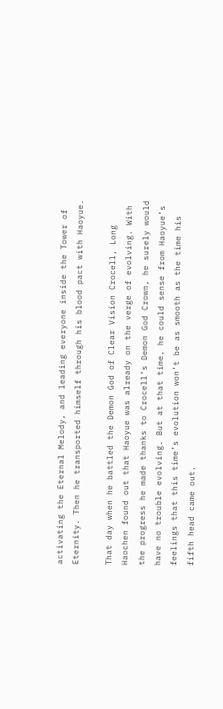activating the Eternal Melody, and leading everyone inside the Tower of Eternity. Then he transported himself through his blood pact with Haoyue.

That day when he battled the Demon God of Clear Vision Crocell, Long Haochen found out that Haoyue was already on the verge of evolving. With the progress he made thanks to Crocell’s Demon God Crown, he surely would have no trouble evolving. But at that time, he could sense from Haoyue’s feelings that this time’s evolution won’t be as smooth as the time his fifth head came out.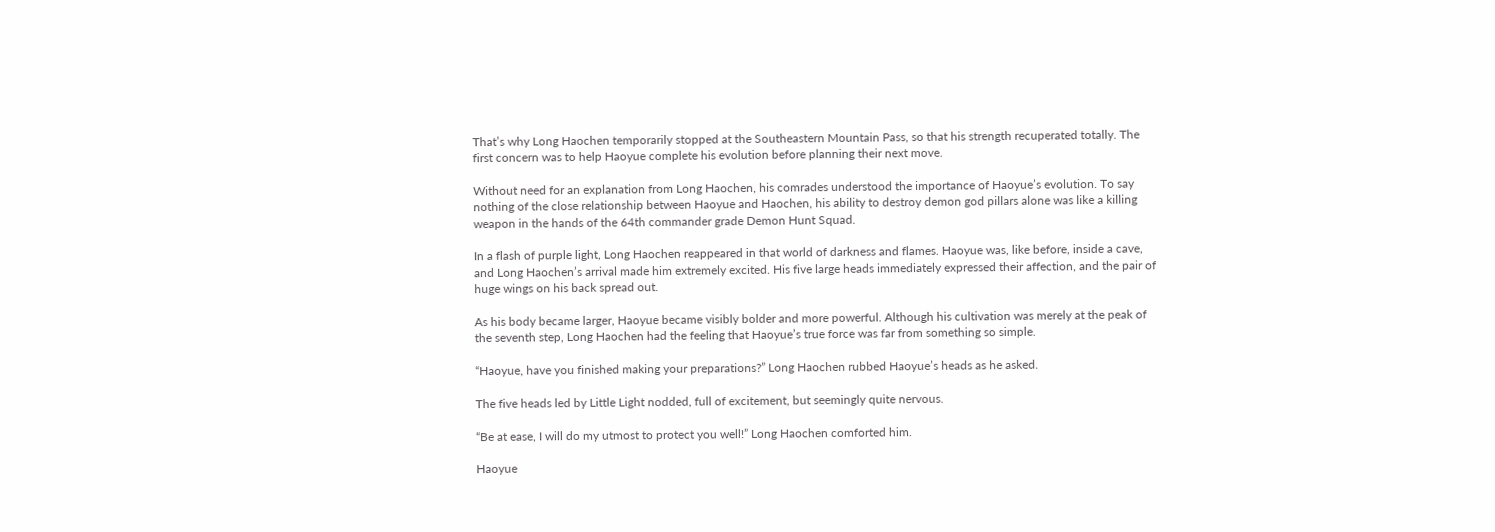That’s why Long Haochen temporarily stopped at the Southeastern Mountain Pass, so that his strength recuperated totally. The first concern was to help Haoyue complete his evolution before planning their next move.

Without need for an explanation from Long Haochen, his comrades understood the importance of Haoyue’s evolution. To say nothing of the close relationship between Haoyue and Haochen, his ability to destroy demon god pillars alone was like a killing weapon in the hands of the 64th commander grade Demon Hunt Squad.

In a flash of purple light, Long Haochen reappeared in that world of darkness and flames. Haoyue was, like before, inside a cave, and Long Haochen’s arrival made him extremely excited. His five large heads immediately expressed their affection, and the pair of huge wings on his back spread out.

As his body became larger, Haoyue became visibly bolder and more powerful. Although his cultivation was merely at the peak of the seventh step, Long Haochen had the feeling that Haoyue’s true force was far from something so simple.

“Haoyue, have you finished making your preparations?” Long Haochen rubbed Haoyue’s heads as he asked.

The five heads led by Little Light nodded, full of excitement, but seemingly quite nervous.

“Be at ease, I will do my utmost to protect you well!” Long Haochen comforted him.

Haoyue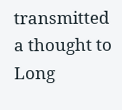transmitted a thought to Long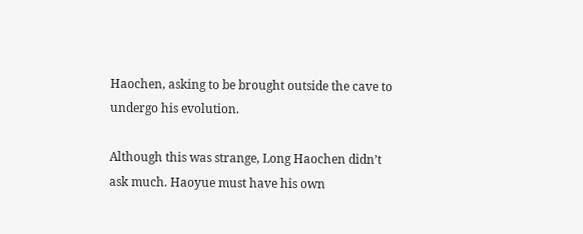Haochen, asking to be brought outside the cave to undergo his evolution.

Although this was strange, Long Haochen didn’t ask much. Haoyue must have his own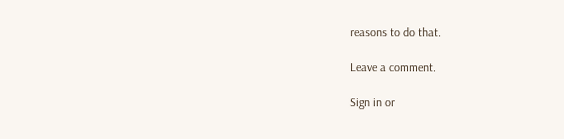reasons to do that.

Leave a comment.

Sign in or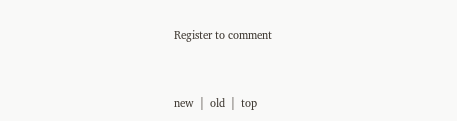Register to comment



new  |  old  |  top